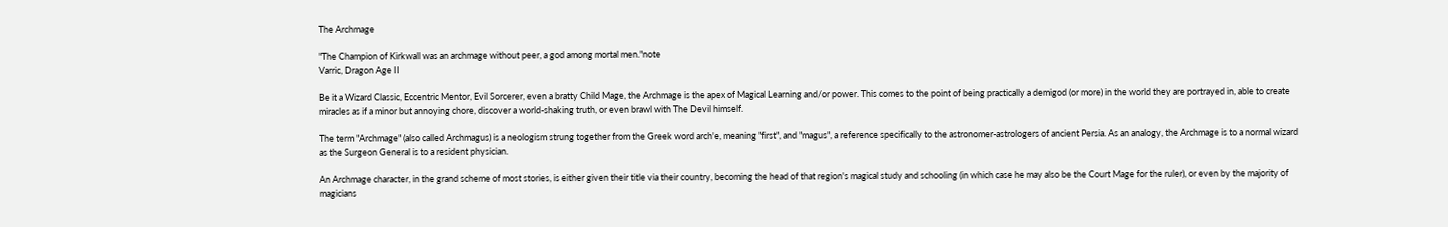The Archmage

"The Champion of Kirkwall was an archmage without peer, a god among mortal men."note
Varric, Dragon Age II

Be it a Wizard Classic, Eccentric Mentor, Evil Sorcerer, even a bratty Child Mage, the Archmage is the apex of Magical Learning and/or power. This comes to the point of being practically a demigod (or more) in the world they are portrayed in, able to create miracles as if a minor but annoying chore, discover a world-shaking truth, or even brawl with The Devil himself.

The term "Archmage" (also called Archmagus) is a neologism strung together from the Greek word arch'e, meaning "first", and "magus", a reference specifically to the astronomer-astrologers of ancient Persia. As an analogy, the Archmage is to a normal wizard as the Surgeon General is to a resident physician.

An Archmage character, in the grand scheme of most stories, is either given their title via their country, becoming the head of that region's magical study and schooling (in which case he may also be the Court Mage for the ruler), or even by the majority of magicians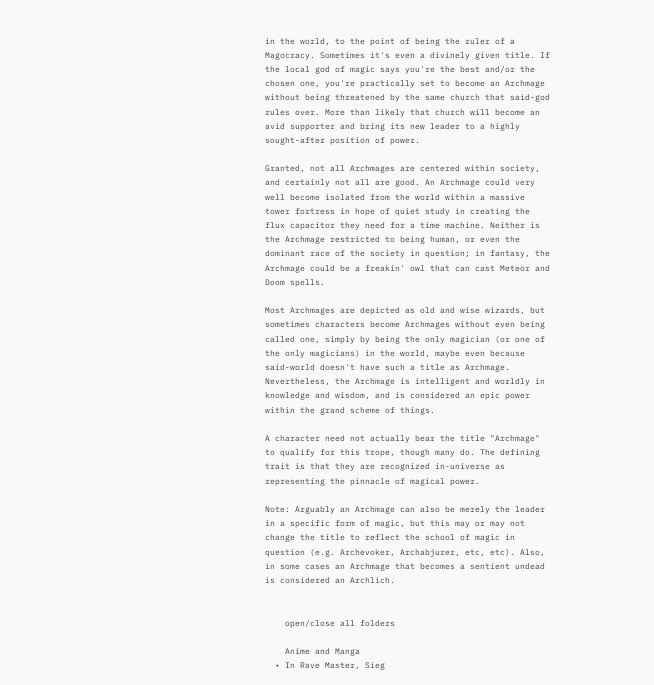in the world, to the point of being the ruler of a Magocracy. Sometimes it's even a divinely given title. If the local god of magic says you're the best and/or the chosen one, you're practically set to become an Archmage without being threatened by the same church that said-god rules over. More than likely that church will become an avid supporter and bring its new leader to a highly sought-after position of power.

Granted, not all Archmages are centered within society, and certainly not all are good. An Archmage could very well become isolated from the world within a massive tower fortress in hope of quiet study in creating the flux capacitor they need for a time machine. Neither is the Archmage restricted to being human, or even the dominant race of the society in question; in fantasy, the Archmage could be a freakin' owl that can cast Meteor and Doom spells.

Most Archmages are depicted as old and wise wizards, but sometimes characters become Archmages without even being called one, simply by being the only magician (or one of the only magicians) in the world, maybe even because said-world doesn't have such a title as Archmage. Nevertheless, the Archmage is intelligent and worldly in knowledge and wisdom, and is considered an epic power within the grand scheme of things.

A character need not actually bear the title "Archmage" to qualify for this trope, though many do. The defining trait is that they are recognized in-universe as representing the pinnacle of magical power.

Note: Arguably an Archmage can also be merely the leader in a specific form of magic, but this may or may not change the title to reflect the school of magic in question (e.g. Archevoker, Archabjurer, etc, etc). Also, in some cases an Archmage that becomes a sentient undead is considered an Archlich.


    open/close all folders

    Anime and Manga
  • In Rave Master, Sieg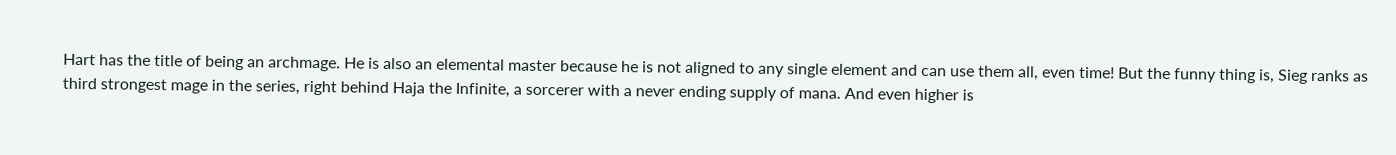Hart has the title of being an archmage. He is also an elemental master because he is not aligned to any single element and can use them all, even time! But the funny thing is, Sieg ranks as third strongest mage in the series, right behind Haja the Infinite, a sorcerer with a never ending supply of mana. And even higher is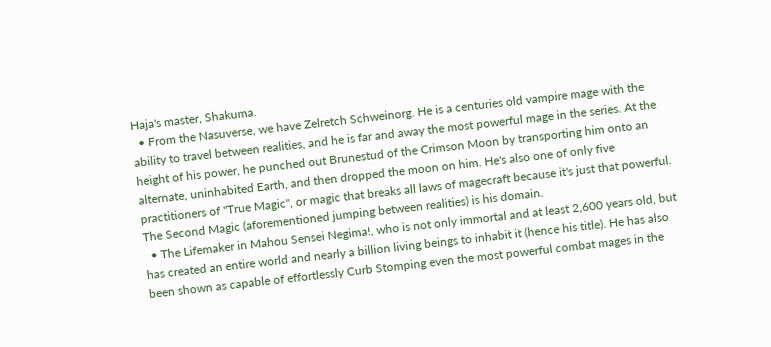Haja's master, Shakuma.
  • From the Nasuverse, we have Zelretch Schweinorg. He is a centuries old vampire mage with the ability to travel between realities, and he is far and away the most powerful mage in the series. At the height of his power, he punched out Brunestud of the Crimson Moon by transporting him onto an alternate, uninhabited Earth, and then dropped the moon on him. He's also one of only five practitioners of "True Magic", or magic that breaks all laws of magecraft because it's just that powerful. The Second Magic (aforementioned jumping between realities) is his domain.
  • The Lifemaker in Mahou Sensei Negima!, who is not only immortal and at least 2,600 years old, but has created an entire world and nearly a billion living beings to inhabit it (hence his title). He has also been shown as capable of effortlessly Curb Stomping even the most powerful combat mages in the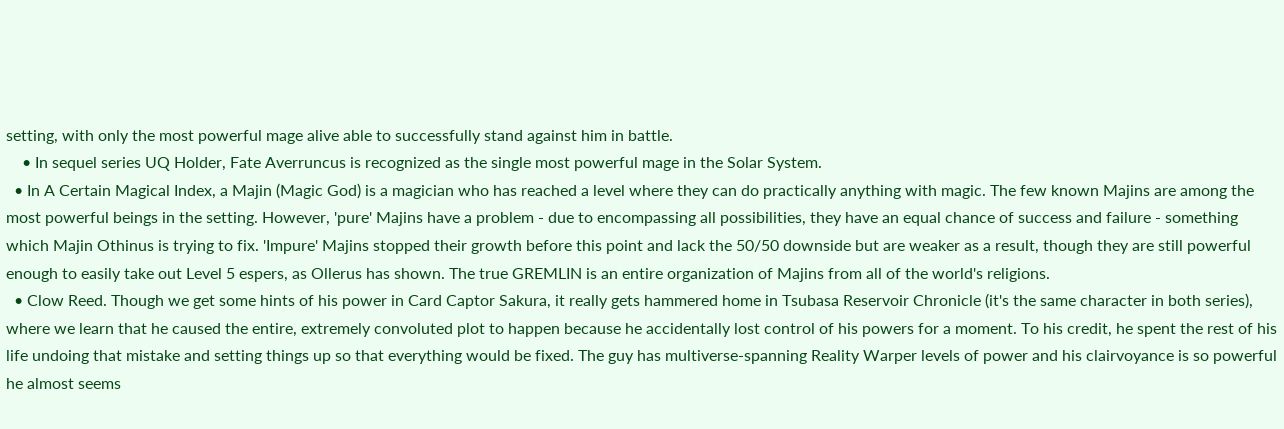setting, with only the most powerful mage alive able to successfully stand against him in battle.
    • In sequel series UQ Holder, Fate Averruncus is recognized as the single most powerful mage in the Solar System.
  • In A Certain Magical Index, a Majin (Magic God) is a magician who has reached a level where they can do practically anything with magic. The few known Majins are among the most powerful beings in the setting. However, 'pure' Majins have a problem - due to encompassing all possibilities, they have an equal chance of success and failure - something which Majin Othinus is trying to fix. 'Impure' Majins stopped their growth before this point and lack the 50/50 downside but are weaker as a result, though they are still powerful enough to easily take out Level 5 espers, as Ollerus has shown. The true GREMLIN is an entire organization of Majins from all of the world's religions.
  • Clow Reed. Though we get some hints of his power in Card Captor Sakura, it really gets hammered home in Tsubasa Reservoir Chronicle (it's the same character in both series), where we learn that he caused the entire, extremely convoluted plot to happen because he accidentally lost control of his powers for a moment. To his credit, he spent the rest of his life undoing that mistake and setting things up so that everything would be fixed. The guy has multiverse-spanning Reality Warper levels of power and his clairvoyance is so powerful he almost seems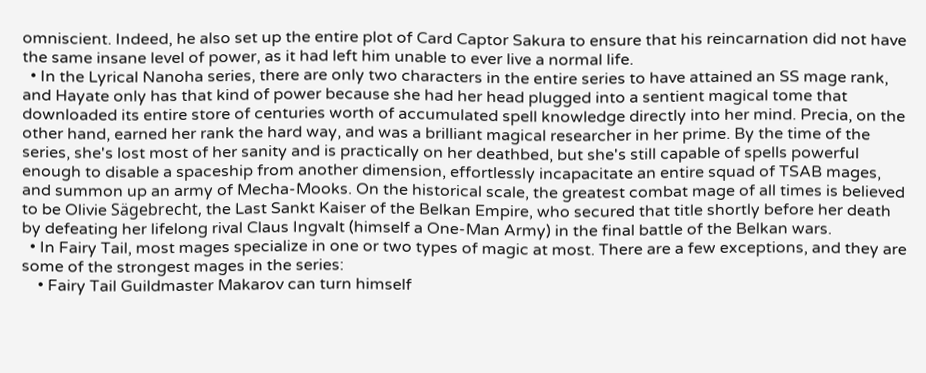omniscient. Indeed, he also set up the entire plot of Card Captor Sakura to ensure that his reincarnation did not have the same insane level of power, as it had left him unable to ever live a normal life.
  • In the Lyrical Nanoha series, there are only two characters in the entire series to have attained an SS mage rank, and Hayate only has that kind of power because she had her head plugged into a sentient magical tome that downloaded its entire store of centuries worth of accumulated spell knowledge directly into her mind. Precia, on the other hand, earned her rank the hard way, and was a brilliant magical researcher in her prime. By the time of the series, she's lost most of her sanity and is practically on her deathbed, but she's still capable of spells powerful enough to disable a spaceship from another dimension, effortlessly incapacitate an entire squad of TSAB mages, and summon up an army of Mecha-Mooks. On the historical scale, the greatest combat mage of all times is believed to be Olivie Sägebrecht, the Last Sankt Kaiser of the Belkan Empire, who secured that title shortly before her death by defeating her lifelong rival Claus Ingvalt (himself a One-Man Army) in the final battle of the Belkan wars.
  • In Fairy Tail, most mages specialize in one or two types of magic at most. There are a few exceptions, and they are some of the strongest mages in the series:
    • Fairy Tail Guildmaster Makarov can turn himself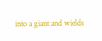into a giant and wields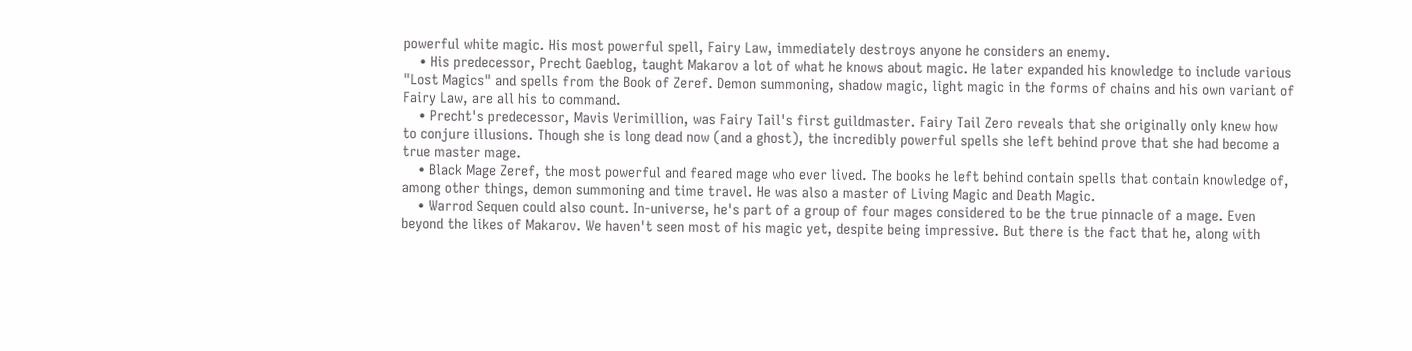powerful white magic. His most powerful spell, Fairy Law, immediately destroys anyone he considers an enemy.
    • His predecessor, Precht Gaeblog, taught Makarov a lot of what he knows about magic. He later expanded his knowledge to include various "Lost Magics" and spells from the Book of Zeref. Demon summoning, shadow magic, light magic in the forms of chains and his own variant of Fairy Law, are all his to command.
    • Precht's predecessor, Mavis Verimillion, was Fairy Tail's first guildmaster. Fairy Tail Zero reveals that she originally only knew how to conjure illusions. Though she is long dead now (and a ghost), the incredibly powerful spells she left behind prove that she had become a true master mage.
    • Black Mage Zeref, the most powerful and feared mage who ever lived. The books he left behind contain spells that contain knowledge of, among other things, demon summoning and time travel. He was also a master of Living Magic and Death Magic.
    • Warrod Sequen could also count. In-universe, he's part of a group of four mages considered to be the true pinnacle of a mage. Even beyond the likes of Makarov. We haven't seen most of his magic yet, despite being impressive. But there is the fact that he, along with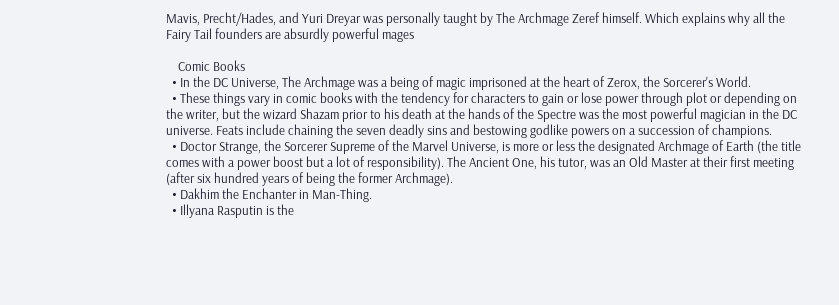Mavis, Precht/Hades, and Yuri Dreyar was personally taught by The Archmage Zeref himself. Which explains why all the Fairy Tail founders are absurdly powerful mages

    Comic Books
  • In the DC Universe, The Archmage was a being of magic imprisoned at the heart of Zerox, the Sorcerer's World.
  • These things vary in comic books with the tendency for characters to gain or lose power through plot or depending on the writer, but the wizard Shazam prior to his death at the hands of the Spectre was the most powerful magician in the DC universe. Feats include chaining the seven deadly sins and bestowing godlike powers on a succession of champions.
  • Doctor Strange, the Sorcerer Supreme of the Marvel Universe, is more or less the designated Archmage of Earth (the title comes with a power boost but a lot of responsibility). The Ancient One, his tutor, was an Old Master at their first meeting (after six hundred years of being the former Archmage).
  • Dakhim the Enchanter in Man-Thing.
  • Illyana Rasputin is the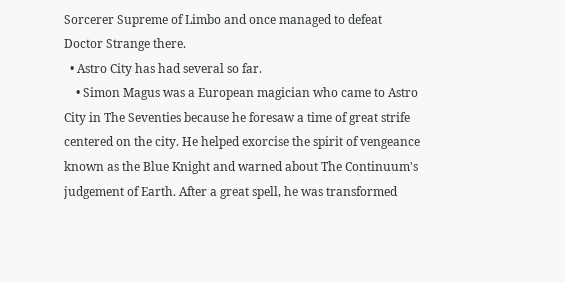Sorcerer Supreme of Limbo and once managed to defeat Doctor Strange there.
  • Astro City has had several so far.
    • Simon Magus was a European magician who came to Astro City in The Seventies because he foresaw a time of great strife centered on the city. He helped exorcise the spirit of vengeance known as the Blue Knight and warned about The Continuum's judgement of Earth. After a great spell, he was transformed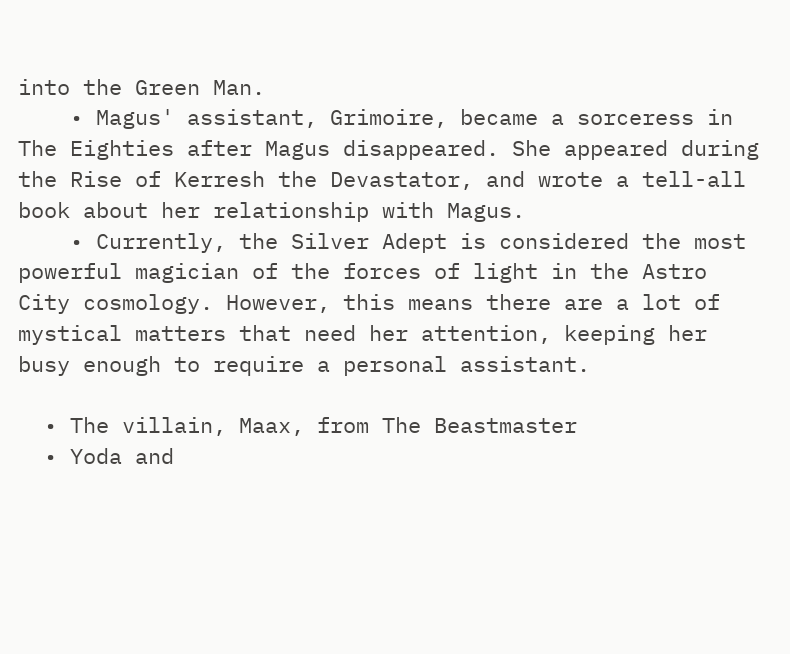into the Green Man.
    • Magus' assistant, Grimoire, became a sorceress in The Eighties after Magus disappeared. She appeared during the Rise of Kerresh the Devastator, and wrote a tell-all book about her relationship with Magus.
    • Currently, the Silver Adept is considered the most powerful magician of the forces of light in the Astro City cosmology. However, this means there are a lot of mystical matters that need her attention, keeping her busy enough to require a personal assistant.

  • The villain, Maax, from The Beastmaster
  • Yoda and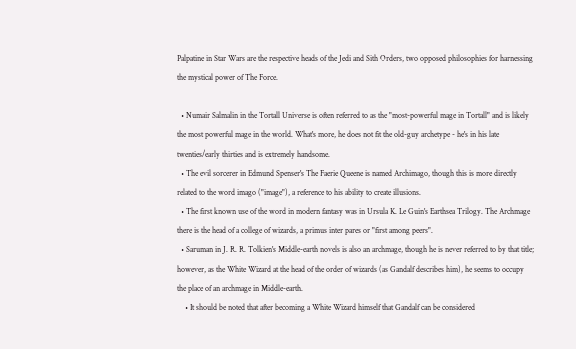Palpatine in Star Wars are the respective heads of the Jedi and Sith Orders, two opposed philosophies for harnessing the mystical power of The Force.

  • Numair Salmalin in the Tortall Universe is often referred to as the "most-powerful mage in Tortall" and is likely the most powerful mage in the world. What's more, he does not fit the old-guy archetype - he's in his late twenties/early thirties and is extremely handsome.
  • The evil sorcerer in Edmund Spenser's The Faerie Queene is named Archimago, though this is more directly related to the word imago ("image"), a reference to his ability to create illusions.
  • The first known use of the word in modern fantasy was in Ursula K. Le Guin's Earthsea Trilogy. The Archmage there is the head of a college of wizards, a primus inter pares or "first among peers".
  • Saruman in J. R. R. Tolkien's Middle-earth novels is also an archmage, though he is never referred to by that title; however, as the White Wizard at the head of the order of wizards (as Gandalf describes him), he seems to occupy the place of an archmage in Middle-earth.
    • It should be noted that after becoming a White Wizard himself that Gandalf can be considered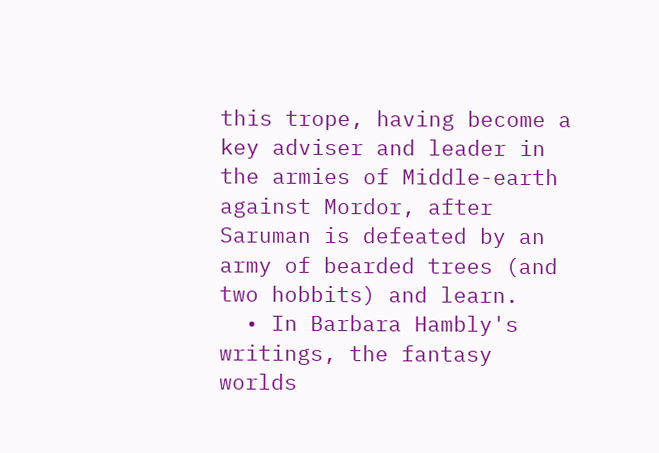this trope, having become a key adviser and leader in the armies of Middle-earth against Mordor, after Saruman is defeated by an army of bearded trees (and two hobbits) and learn.
  • In Barbara Hambly's writings, the fantasy worlds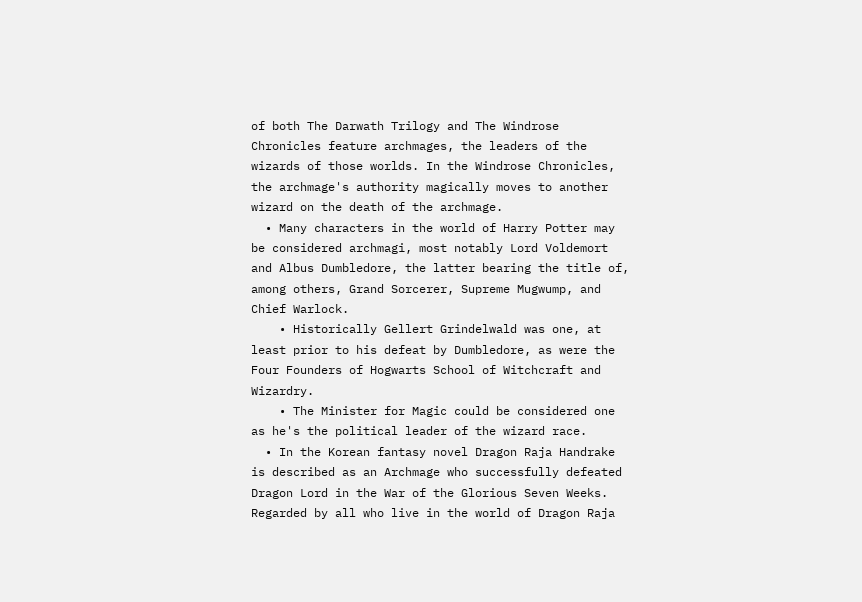of both The Darwath Trilogy and The Windrose Chronicles feature archmages, the leaders of the wizards of those worlds. In the Windrose Chronicles, the archmage's authority magically moves to another wizard on the death of the archmage.
  • Many characters in the world of Harry Potter may be considered archmagi, most notably Lord Voldemort and Albus Dumbledore, the latter bearing the title of, among others, Grand Sorcerer, Supreme Mugwump, and Chief Warlock.
    • Historically Gellert Grindelwald was one, at least prior to his defeat by Dumbledore, as were the Four Founders of Hogwarts School of Witchcraft and Wizardry.
    • The Minister for Magic could be considered one as he's the political leader of the wizard race.
  • In the Korean fantasy novel Dragon Raja Handrake is described as an Archmage who successfully defeated Dragon Lord in the War of the Glorious Seven Weeks. Regarded by all who live in the world of Dragon Raja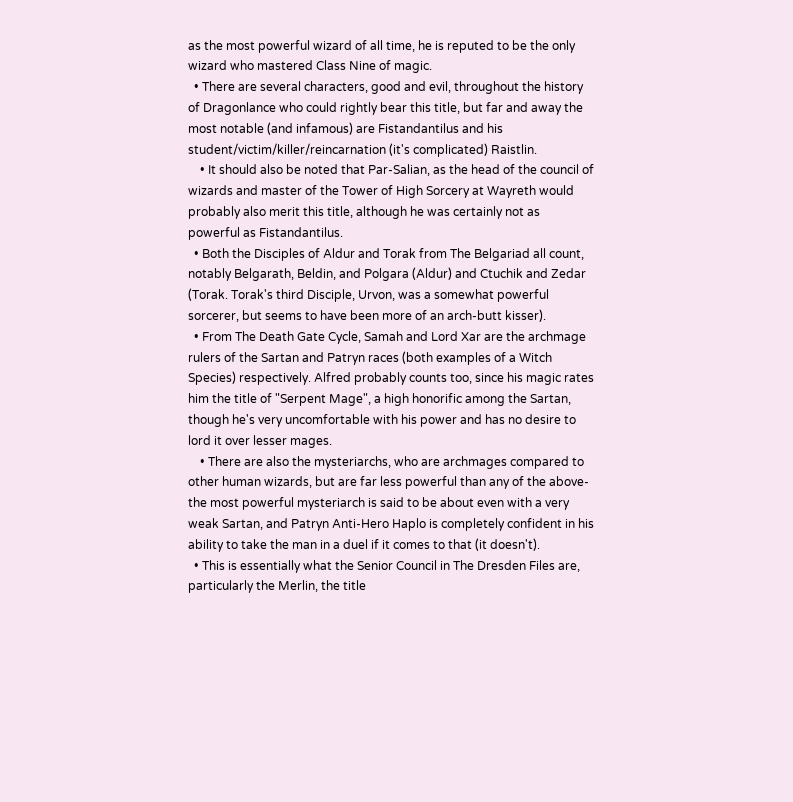as the most powerful wizard of all time, he is reputed to be the only wizard who mastered Class Nine of magic.
  • There are several characters, good and evil, throughout the history of Dragonlance who could rightly bear this title, but far and away the most notable (and infamous) are Fistandantilus and his student/victim/killer/reincarnation (it's complicated) Raistlin.
    • It should also be noted that Par-Salian, as the head of the council of wizards and master of the Tower of High Sorcery at Wayreth would probably also merit this title, although he was certainly not as powerful as Fistandantilus.
  • Both the Disciples of Aldur and Torak from The Belgariad all count, notably Belgarath, Beldin, and Polgara (Aldur) and Ctuchik and Zedar (Torak. Torak's third Disciple, Urvon, was a somewhat powerful sorcerer, but seems to have been more of an arch-butt kisser).
  • From The Death Gate Cycle, Samah and Lord Xar are the archmage rulers of the Sartan and Patryn races (both examples of a Witch Species) respectively. Alfred probably counts too, since his magic rates him the title of "Serpent Mage", a high honorific among the Sartan, though he's very uncomfortable with his power and has no desire to lord it over lesser mages.
    • There are also the mysteriarchs, who are archmages compared to other human wizards, but are far less powerful than any of the above- the most powerful mysteriarch is said to be about even with a very weak Sartan, and Patryn Anti-Hero Haplo is completely confident in his ability to take the man in a duel if it comes to that (it doesn't).
  • This is essentially what the Senior Council in The Dresden Files are, particularly the Merlin, the title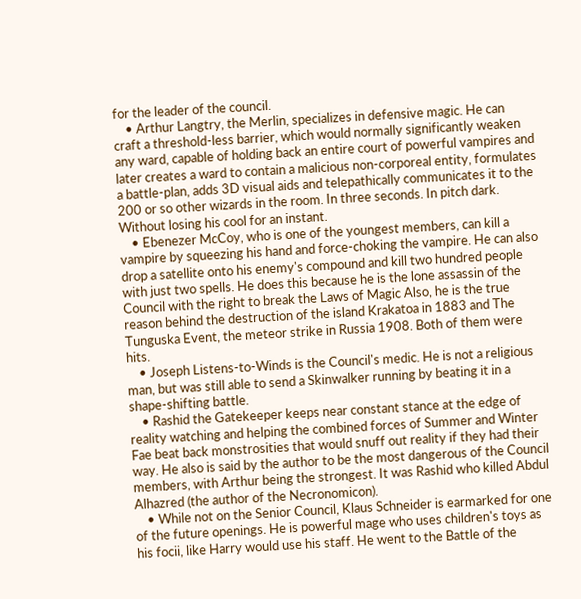for the leader of the council.
    • Arthur Langtry, the Merlin, specializes in defensive magic. He can craft a threshold-less barrier, which would normally significantly weaken any ward, capable of holding back an entire court of powerful vampires and later creates a ward to contain a malicious non-corporeal entity, formulates a battle-plan, adds 3D visual aids and telepathically communicates it to the 200 or so other wizards in the room. In three seconds. In pitch dark. Without losing his cool for an instant.
    • Ebenezer McCoy, who is one of the youngest members, can kill a vampire by squeezing his hand and force-choking the vampire. He can also drop a satellite onto his enemy's compound and kill two hundred people with just two spells. He does this because he is the lone assassin of the Council with the right to break the Laws of Magic Also, he is the true reason behind the destruction of the island Krakatoa in 1883 and The Tunguska Event, the meteor strike in Russia 1908. Both of them were hits.
    • Joseph Listens-to-Winds is the Council's medic. He is not a religious man, but was still able to send a Skinwalker running by beating it in a shape-shifting battle.
    • Rashid the Gatekeeper keeps near constant stance at the edge of reality watching and helping the combined forces of Summer and Winter Fae beat back monstrosities that would snuff out reality if they had their way. He also is said by the author to be the most dangerous of the Council members, with Arthur being the strongest. It was Rashid who killed Abdul Alhazred (the author of the Necronomicon).
    • While not on the Senior Council, Klaus Schneider is earmarked for one of the future openings. He is powerful mage who uses children's toys as his focii, like Harry would use his staff. He went to the Battle of the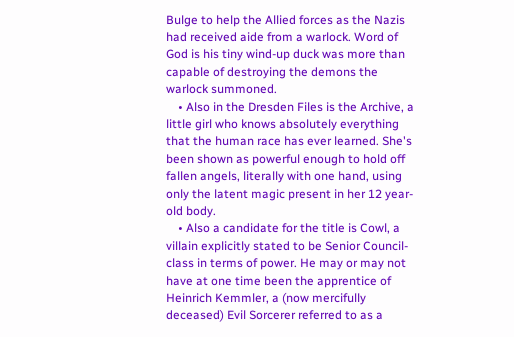Bulge to help the Allied forces as the Nazis had received aide from a warlock. Word of God is his tiny wind-up duck was more than capable of destroying the demons the warlock summoned.
    • Also in the Dresden Files is the Archive, a little girl who knows absolutely everything that the human race has ever learned. She's been shown as powerful enough to hold off fallen angels, literally with one hand, using only the latent magic present in her 12 year-old body.
    • Also a candidate for the title is Cowl, a villain explicitly stated to be Senior Council-class in terms of power. He may or may not have at one time been the apprentice of Heinrich Kemmler, a (now mercifully deceased) Evil Sorcerer referred to as a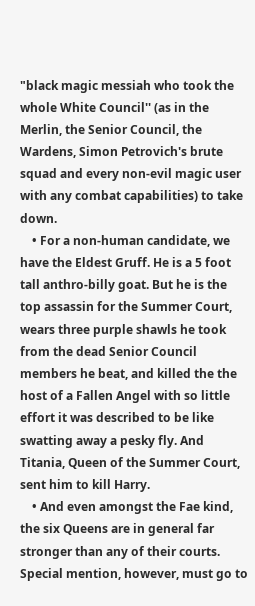"black magic messiah who took the whole White Council'' (as in the Merlin, the Senior Council, the Wardens, Simon Petrovich's brute squad and every non-evil magic user with any combat capabilities) to take down.
    • For a non-human candidate, we have the Eldest Gruff. He is a 5 foot tall anthro-billy goat. But he is the top assassin for the Summer Court, wears three purple shawls he took from the dead Senior Council members he beat, and killed the the host of a Fallen Angel with so little effort it was described to be like swatting away a pesky fly. And Titania, Queen of the Summer Court, sent him to kill Harry.
    • And even amongst the Fae kind, the six Queens are in general far stronger than any of their courts. Special mention, however, must go to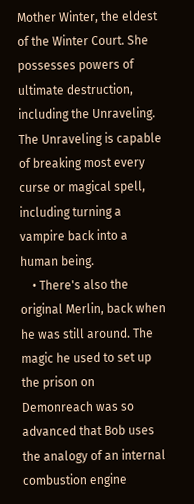Mother Winter, the eldest of the Winter Court. She possesses powers of ultimate destruction, including the Unraveling. The Unraveling is capable of breaking most every curse or magical spell, including turning a vampire back into a human being.
    • There's also the original Merlin, back when he was still around. The magic he used to set up the prison on Demonreach was so advanced that Bob uses the analogy of an internal combustion engine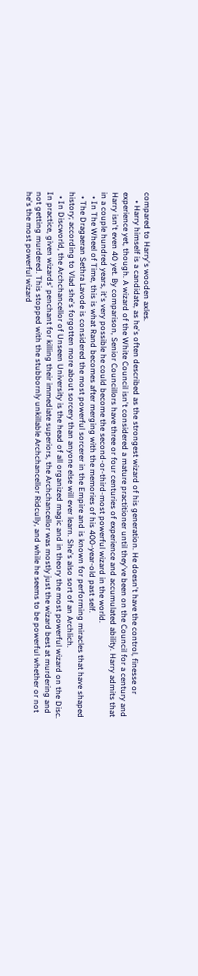compared to Harry's wooden axles.
    • Harry himself is a candidate, as he's often described as the strongest wizard of his generation. He doesn't have the control, finesse or experience yet, though. A wizard of the White Council isn't considered a mature practitioner until they've been on the Council for a century and Harry isn't even 40 yet. By comparison, Senior Councillors have three or four centuries of experience and accumulated ability. Harry admits that in a couple hundred years, it's very possible he could become the second-or-third-most powerful wizard in the world.
  • In The Wheel of Time, this is what Rand becomes after merging with the memories of his 400-year-old past self.
  • The Dragaeran Sethra Lavode is considered the most powerful sorcerer in the Empire and is known for performing miracles that have shaped history; according to Vlad she's forgotten more about sorcery than anyone else will ever learn. She's also sort of an Archlich.
  • In Discworld, the Archchancellor of Unseen University is the head of all organized magic and in theory the most powerful wizard on the Disc. In practice, given wizards' penchant for killing their immediate superiors, the Archchancellor was mostly just the wizard best at murdering and not getting murdered. This stopped with the stubbornly unkillable Archchancellor Ridcully, and while he seems to be powerful whether or not he's the most powerful wizard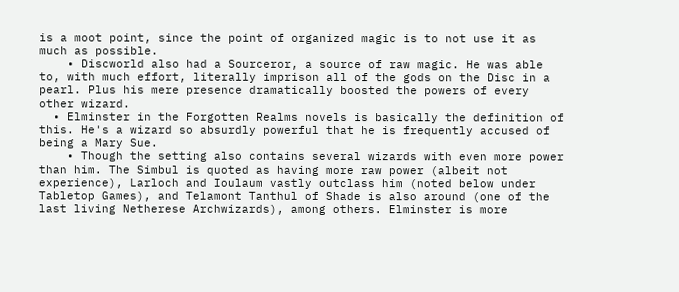is a moot point, since the point of organized magic is to not use it as much as possible.
    • Discworld also had a Sourceror, a source of raw magic. He was able to, with much effort, literally imprison all of the gods on the Disc in a pearl. Plus his mere presence dramatically boosted the powers of every other wizard.
  • Elminster in the Forgotten Realms novels is basically the definition of this. He's a wizard so absurdly powerful that he is frequently accused of being a Mary Sue.
    • Though the setting also contains several wizards with even more power than him. The Simbul is quoted as having more raw power (albeit not experience), Larloch and Ioulaum vastly outclass him (noted below under Tabletop Games), and Telamont Tanthul of Shade is also around (one of the last living Netherese Archwizards), among others. Elminster is more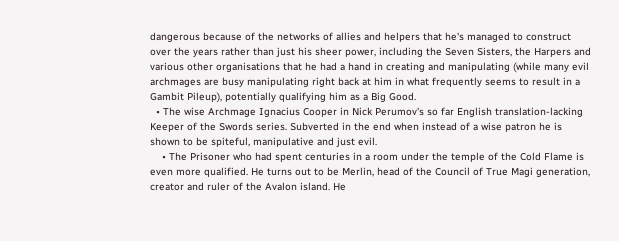dangerous because of the networks of allies and helpers that he's managed to construct over the years rather than just his sheer power, including the Seven Sisters, the Harpers and various other organisations that he had a hand in creating and manipulating (while many evil archmages are busy manipulating right back at him in what frequently seems to result in a Gambit Pileup), potentially qualifying him as a Big Good.
  • The wise Archmage Ignacius Cooper in Nick Perumov's so far English translation-lacking Keeper of the Swords series. Subverted in the end when instead of a wise patron he is shown to be spiteful, manipulative and just evil.
    • The Prisoner who had spent centuries in a room under the temple of the Cold Flame is even more qualified. He turns out to be Merlin, head of the Council of True Magi generation, creator and ruler of the Avalon island. He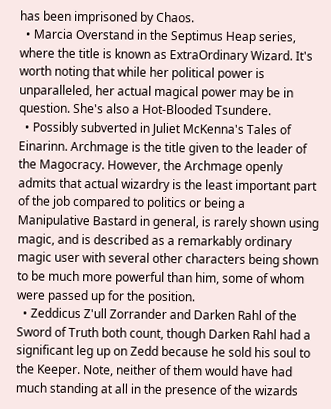has been imprisoned by Chaos.
  • Marcia Overstand in the Septimus Heap series, where the title is known as ExtraOrdinary Wizard. It's worth noting that while her political power is unparalleled, her actual magical power may be in question. She's also a Hot-Blooded Tsundere.
  • Possibly subverted in Juliet McKenna's Tales of Einarinn. Archmage is the title given to the leader of the Magocracy. However, the Archmage openly admits that actual wizardry is the least important part of the job compared to politics or being a Manipulative Bastard in general, is rarely shown using magic, and is described as a remarkably ordinary magic user with several other characters being shown to be much more powerful than him, some of whom were passed up for the position.
  • Zeddicus Z'ull Zorrander and Darken Rahl of the Sword of Truth both count, though Darken Rahl had a significant leg up on Zedd because he sold his soul to the Keeper. Note, neither of them would have had much standing at all in the presence of the wizards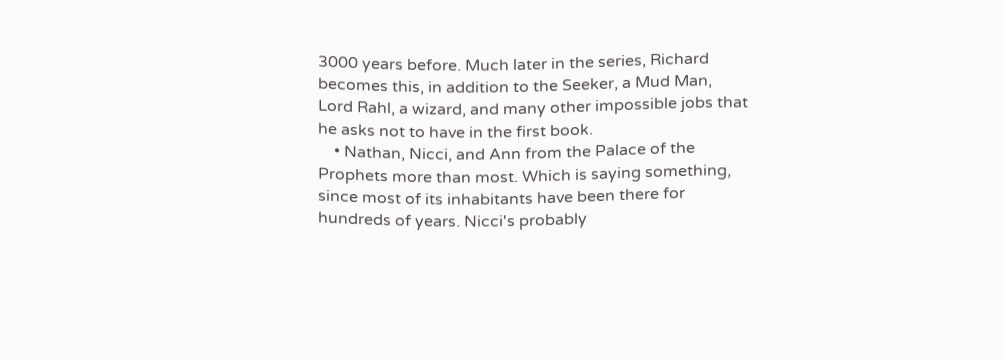3000 years before. Much later in the series, Richard becomes this, in addition to the Seeker, a Mud Man, Lord Rahl, a wizard, and many other impossible jobs that he asks not to have in the first book.
    • Nathan, Nicci, and Ann from the Palace of the Prophets more than most. Which is saying something, since most of its inhabitants have been there for hundreds of years. Nicci's probably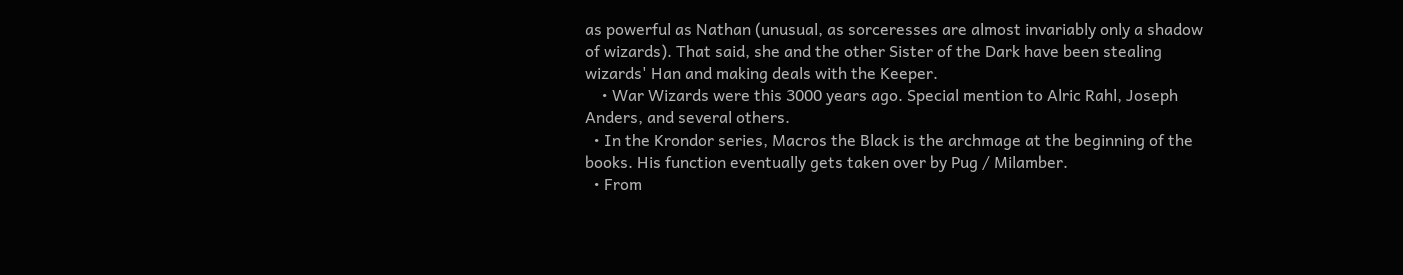as powerful as Nathan (unusual, as sorceresses are almost invariably only a shadow of wizards). That said, she and the other Sister of the Dark have been stealing wizards' Han and making deals with the Keeper.
    • War Wizards were this 3000 years ago. Special mention to Alric Rahl, Joseph Anders, and several others.
  • In the Krondor series, Macros the Black is the archmage at the beginning of the books. His function eventually gets taken over by Pug / Milamber.
  • From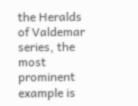the Heralds of Valdemar series, the most prominent example is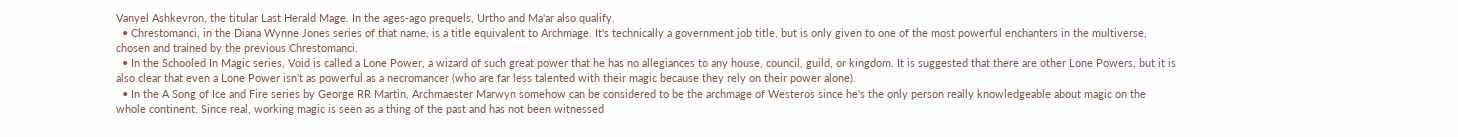Vanyel Ashkevron, the titular Last Herald Mage. In the ages-ago prequels, Urtho and Ma'ar also qualify.
  • Chrestomanci, in the Diana Wynne Jones series of that name, is a title equivalent to Archmage. It's technically a government job title, but is only given to one of the most powerful enchanters in the multiverse, chosen and trained by the previous Chrestomanci.
  • In the Schooled In Magic series, Void is called a Lone Power, a wizard of such great power that he has no allegiances to any house, council, guild, or kingdom. It is suggested that there are other Lone Powers, but it is also clear that even a Lone Power isn't as powerful as a necromancer (who are far less talented with their magic because they rely on their power alone).
  • In the A Song of Ice and Fire series by George RR Martin, Archmaester Marwyn somehow can be considered to be the archmage of Westeros since he's the only person really knowledgeable about magic on the whole continent. Since real, working magic is seen as a thing of the past and has not been witnessed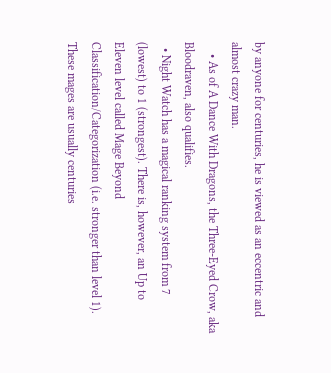by anyone for centuries, he is viewed as an eccentric and almost crazy man.
    • As of A Dance With Dragons, the Three-Eyed Crow, aka Bloodraven, also qualifies.
  • Night Watch has a magical ranking system from 7 (lowest) to 1 (strongest). There is, however, an Up to Eleven level called Mage Beyond Classification/Categorization (i.e. stronger than level 1). These mages are usually centuries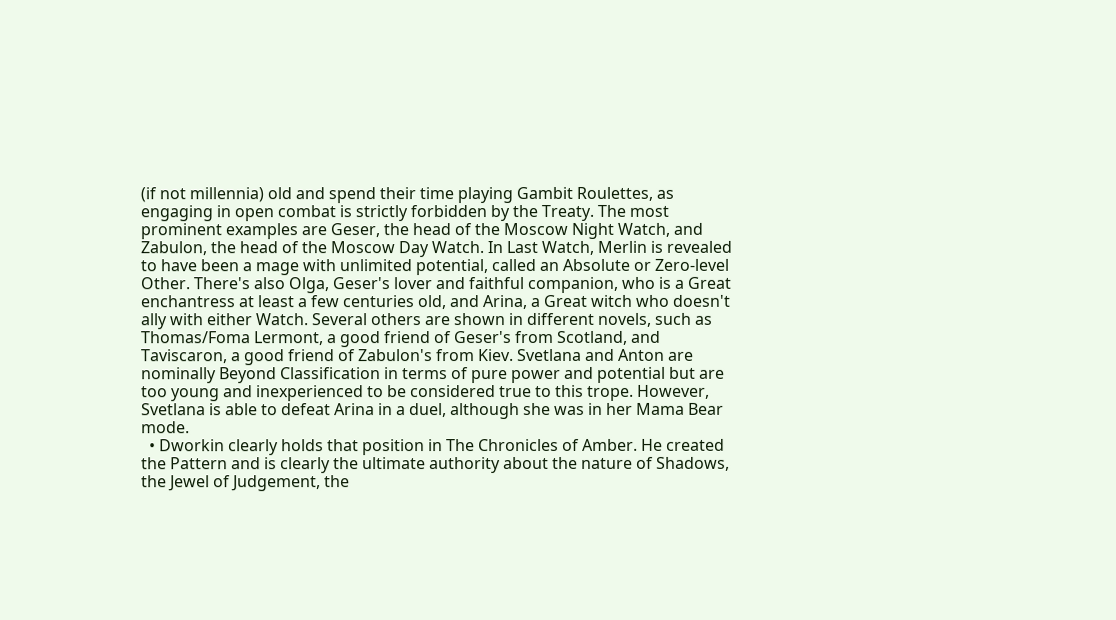(if not millennia) old and spend their time playing Gambit Roulettes, as engaging in open combat is strictly forbidden by the Treaty. The most prominent examples are Geser, the head of the Moscow Night Watch, and Zabulon, the head of the Moscow Day Watch. In Last Watch, Merlin is revealed to have been a mage with unlimited potential, called an Absolute or Zero-level Other. There's also Olga, Geser's lover and faithful companion, who is a Great enchantress at least a few centuries old, and Arina, a Great witch who doesn't ally with either Watch. Several others are shown in different novels, such as Thomas/Foma Lermont, a good friend of Geser's from Scotland, and Taviscaron, a good friend of Zabulon's from Kiev. Svetlana and Anton are nominally Beyond Classification in terms of pure power and potential but are too young and inexperienced to be considered true to this trope. However, Svetlana is able to defeat Arina in a duel, although she was in her Mama Bear mode.
  • Dworkin clearly holds that position in The Chronicles of Amber. He created the Pattern and is clearly the ultimate authority about the nature of Shadows, the Jewel of Judgement, the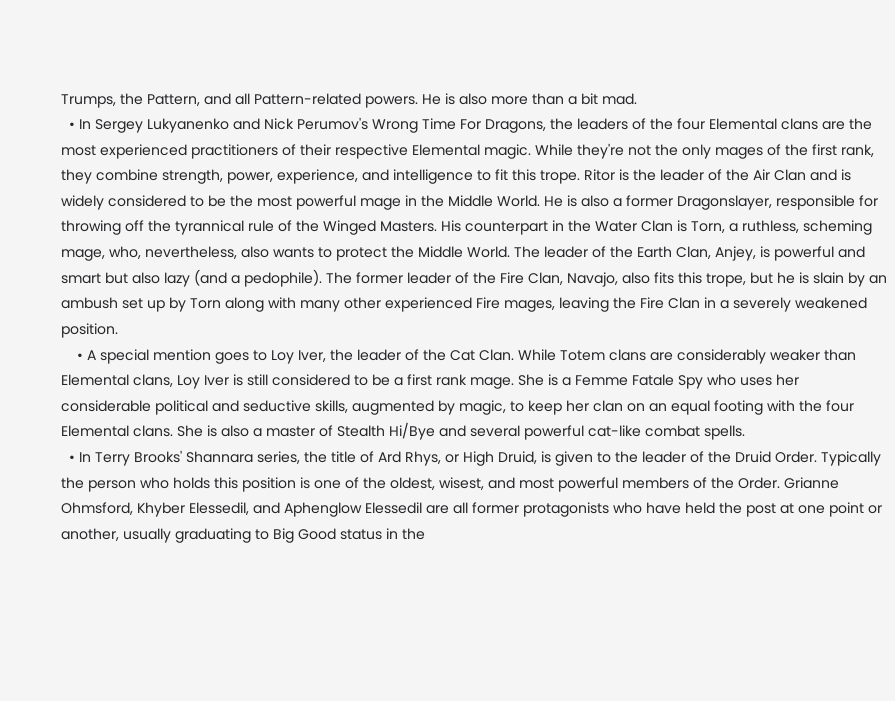Trumps, the Pattern, and all Pattern-related powers. He is also more than a bit mad.
  • In Sergey Lukyanenko and Nick Perumov's Wrong Time For Dragons, the leaders of the four Elemental clans are the most experienced practitioners of their respective Elemental magic. While they're not the only mages of the first rank, they combine strength, power, experience, and intelligence to fit this trope. Ritor is the leader of the Air Clan and is widely considered to be the most powerful mage in the Middle World. He is also a former Dragonslayer, responsible for throwing off the tyrannical rule of the Winged Masters. His counterpart in the Water Clan is Torn, a ruthless, scheming mage, who, nevertheless, also wants to protect the Middle World. The leader of the Earth Clan, Anjey, is powerful and smart but also lazy (and a pedophile). The former leader of the Fire Clan, Navajo, also fits this trope, but he is slain by an ambush set up by Torn along with many other experienced Fire mages, leaving the Fire Clan in a severely weakened position.
    • A special mention goes to Loy Iver, the leader of the Cat Clan. While Totem clans are considerably weaker than Elemental clans, Loy Iver is still considered to be a first rank mage. She is a Femme Fatale Spy who uses her considerable political and seductive skills, augmented by magic, to keep her clan on an equal footing with the four Elemental clans. She is also a master of Stealth Hi/Bye and several powerful cat-like combat spells.
  • In Terry Brooks' Shannara series, the title of Ard Rhys, or High Druid, is given to the leader of the Druid Order. Typically the person who holds this position is one of the oldest, wisest, and most powerful members of the Order. Grianne Ohmsford, Khyber Elessedil, and Aphenglow Elessedil are all former protagonists who have held the post at one point or another, usually graduating to Big Good status in the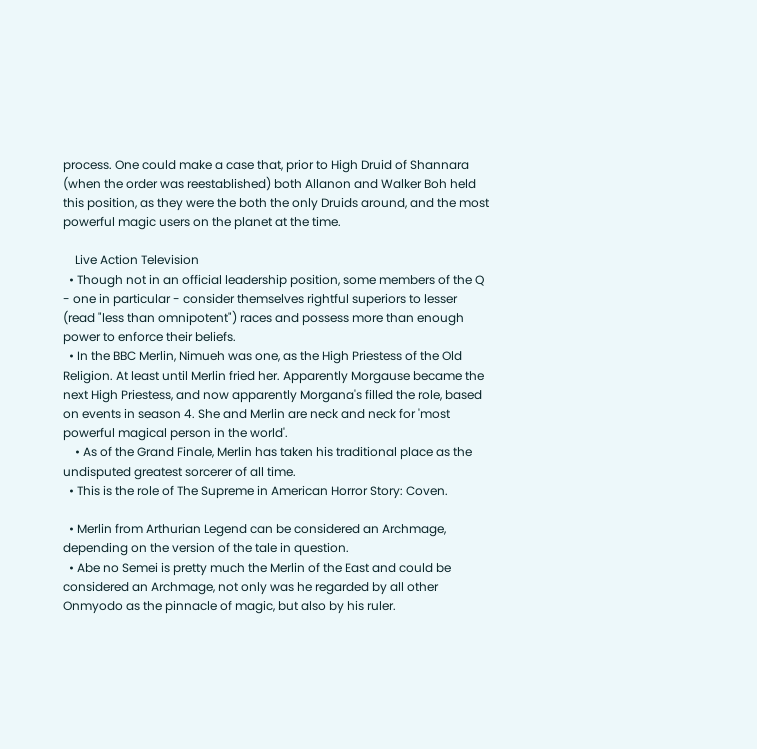process. One could make a case that, prior to High Druid of Shannara (when the order was reestablished) both Allanon and Walker Boh held this position, as they were the both the only Druids around, and the most powerful magic users on the planet at the time.

    Live Action Television
  • Though not in an official leadership position, some members of the Q - one in particular - consider themselves rightful superiors to lesser (read "less than omnipotent") races and possess more than enough power to enforce their beliefs.
  • In the BBC Merlin, Nimueh was one, as the High Priestess of the Old Religion. At least until Merlin fried her. Apparently Morgause became the next High Priestess, and now apparently Morgana's filled the role, based on events in season 4. She and Merlin are neck and neck for 'most powerful magical person in the world'.
    • As of the Grand Finale, Merlin has taken his traditional place as the undisputed greatest sorcerer of all time.
  • This is the role of The Supreme in American Horror Story: Coven.

  • Merlin from Arthurian Legend can be considered an Archmage, depending on the version of the tale in question.
  • Abe no Semei is pretty much the Merlin of the East and could be considered an Archmage, not only was he regarded by all other Onmyodo as the pinnacle of magic, but also by his ruler.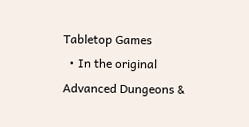Tabletop Games
  • In the original Advanced Dungeons &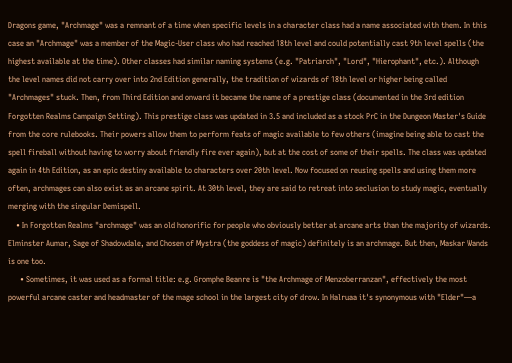Dragons game, "Archmage" was a remnant of a time when specific levels in a character class had a name associated with them. In this case an "Archmage" was a member of the Magic-User class who had reached 18th level and could potentially cast 9th level spells (the highest available at the time). Other classes had similar naming systems (e.g. "Patriarch", "Lord", "Hierophant", etc.). Although the level names did not carry over into 2nd Edition generally, the tradition of wizards of 18th level or higher being called "Archmages" stuck. Then, from Third Edition and onward it became the name of a prestige class (documented in the 3rd edition Forgotten Realms Campaign Setting). This prestige class was updated in 3.5 and included as a stock PrC in the Dungeon Master's Guide from the core rulebooks. Their powers allow them to perform feats of magic available to few others (imagine being able to cast the spell fireball without having to worry about friendly fire ever again), but at the cost of some of their spells. The class was updated again in 4th Edition, as an epic destiny available to characters over 20th level. Now focused on reusing spells and using them more often, archmages can also exist as an arcane spirit. At 30th level, they are said to retreat into seclusion to study magic, eventually merging with the singular Demispell.
    • In Forgotten Realms "archmage" was an old honorific for people who obviously better at arcane arts than the majority of wizards. Elminster Aumar, Sage of Shadowdale, and Chosen of Mystra (the goddess of magic) definitely is an archmage. But then, Maskar Wands is one too.
      • Sometimes, it was used as a formal title: e.g. Gromphe Beanre is "the Archmage of Menzoberranzan", effectively the most powerful arcane caster and headmaster of the mage school in the largest city of drow. In Halruaa it's synonymous with "Elder"—a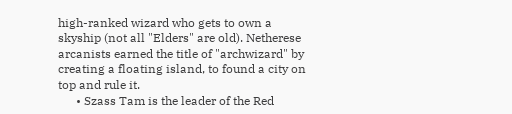high-ranked wizard who gets to own a skyship (not all "Elders" are old). Netherese arcanists earned the title of "archwizard" by creating a floating island, to found a city on top and rule it.
      • Szass Tam is the leader of the Red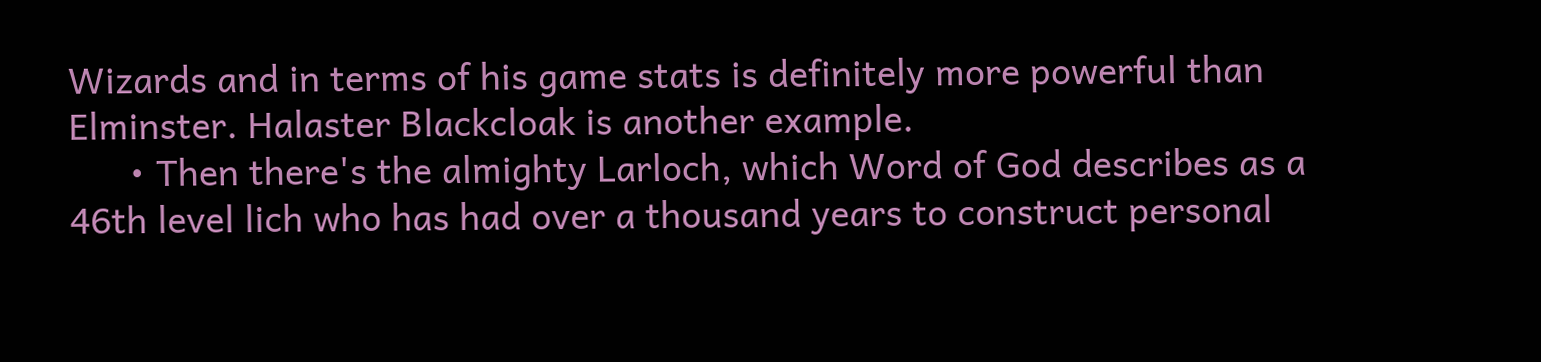Wizards and in terms of his game stats is definitely more powerful than Elminster. Halaster Blackcloak is another example.
      • Then there's the almighty Larloch, which Word of God describes as a 46th level lich who has had over a thousand years to construct personal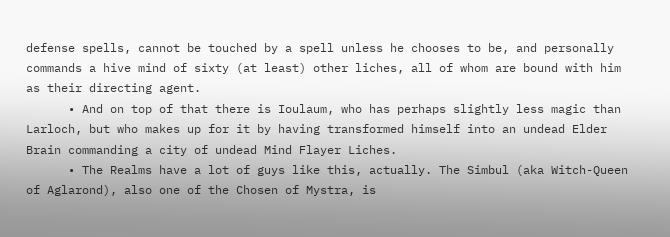defense spells, cannot be touched by a spell unless he chooses to be, and personally commands a hive mind of sixty (at least) other liches, all of whom are bound with him as their directing agent.
      • And on top of that there is Ioulaum, who has perhaps slightly less magic than Larloch, but who makes up for it by having transformed himself into an undead Elder Brain commanding a city of undead Mind Flayer Liches.
      • The Realms have a lot of guys like this, actually. The Simbul (aka Witch-Queen of Aglarond), also one of the Chosen of Mystra, is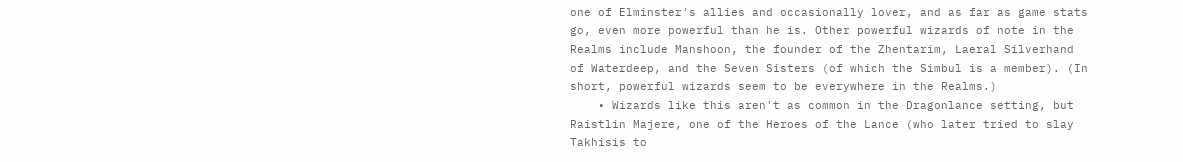one of Elminster's allies and occasionally lover, and as far as game stats go, even more powerful than he is. Other powerful wizards of note in the Realms include Manshoon, the founder of the Zhentarim, Laeral Silverhand of Waterdeep, and the Seven Sisters (of which the Simbul is a member). (In short, powerful wizards seem to be everywhere in the Realms.)
    • Wizards like this aren't as common in the Dragonlance setting, but Raistlin Majere, one of the Heroes of the Lance (who later tried to slay Takhisis to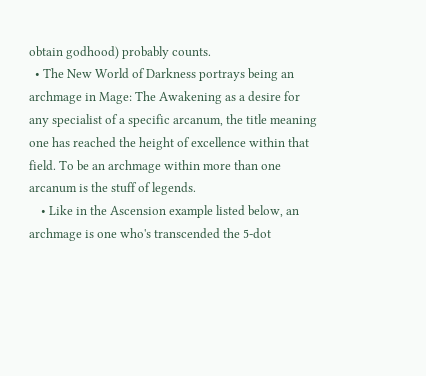obtain godhood) probably counts.
  • The New World of Darkness portrays being an archmage in Mage: The Awakening as a desire for any specialist of a specific arcanum, the title meaning one has reached the height of excellence within that field. To be an archmage within more than one arcanum is the stuff of legends.
    • Like in the Ascension example listed below, an archmage is one who's transcended the 5-dot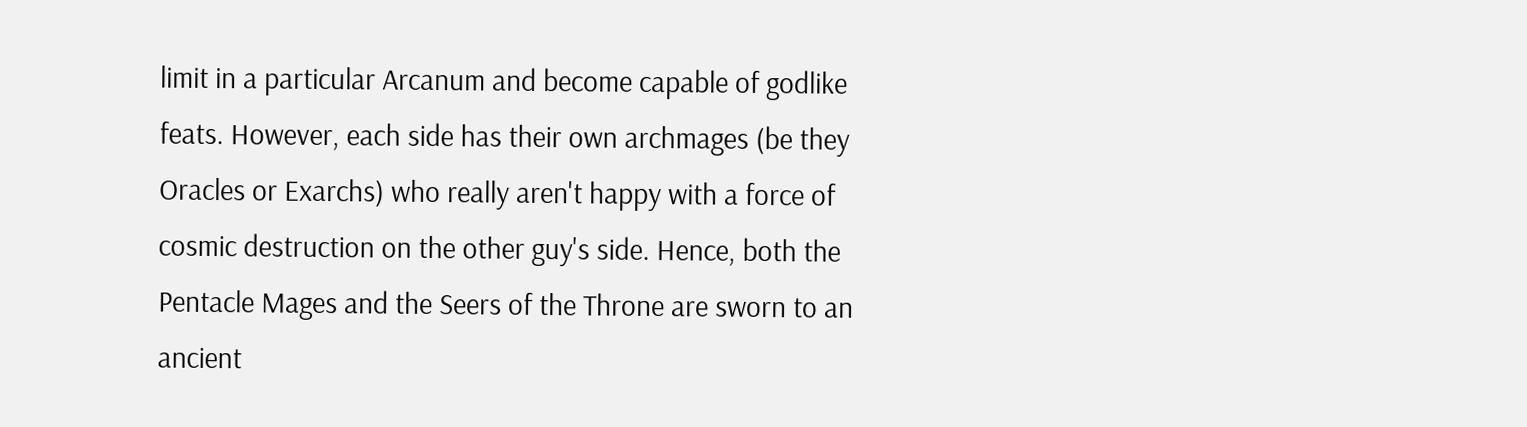limit in a particular Arcanum and become capable of godlike feats. However, each side has their own archmages (be they Oracles or Exarchs) who really aren't happy with a force of cosmic destruction on the other guy's side. Hence, both the Pentacle Mages and the Seers of the Throne are sworn to an ancient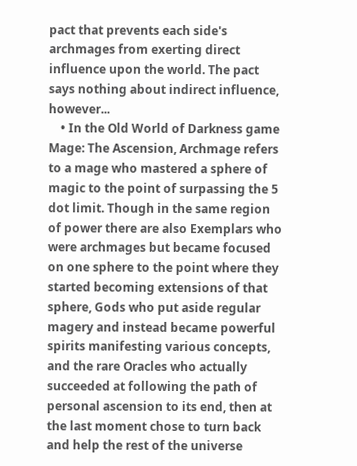pact that prevents each side's archmages from exerting direct influence upon the world. The pact says nothing about indirect influence, however...
    • In the Old World of Darkness game Mage: The Ascension, Archmage refers to a mage who mastered a sphere of magic to the point of surpassing the 5 dot limit. Though in the same region of power there are also Exemplars who were archmages but became focused on one sphere to the point where they started becoming extensions of that sphere, Gods who put aside regular magery and instead became powerful spirits manifesting various concepts, and the rare Oracles who actually succeeded at following the path of personal ascension to its end, then at the last moment chose to turn back and help the rest of the universe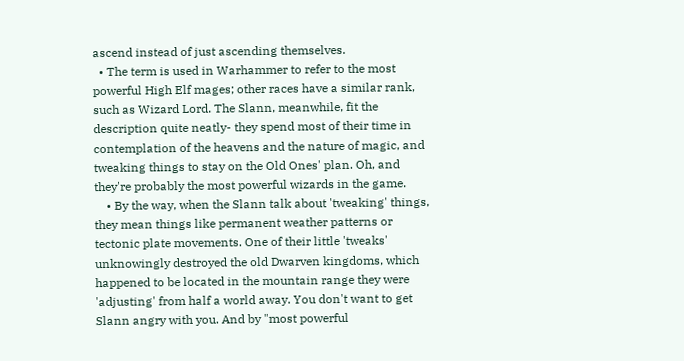ascend instead of just ascending themselves.
  • The term is used in Warhammer to refer to the most powerful High Elf mages; other races have a similar rank, such as Wizard Lord. The Slann, meanwhile, fit the description quite neatly- they spend most of their time in contemplation of the heavens and the nature of magic, and tweaking things to stay on the Old Ones' plan. Oh, and they're probably the most powerful wizards in the game.
    • By the way, when the Slann talk about 'tweaking' things, they mean things like permanent weather patterns or tectonic plate movements. One of their little 'tweaks' unknowingly destroyed the old Dwarven kingdoms, which happened to be located in the mountain range they were 'adjusting' from half a world away. You don't want to get Slann angry with you. And by "most powerful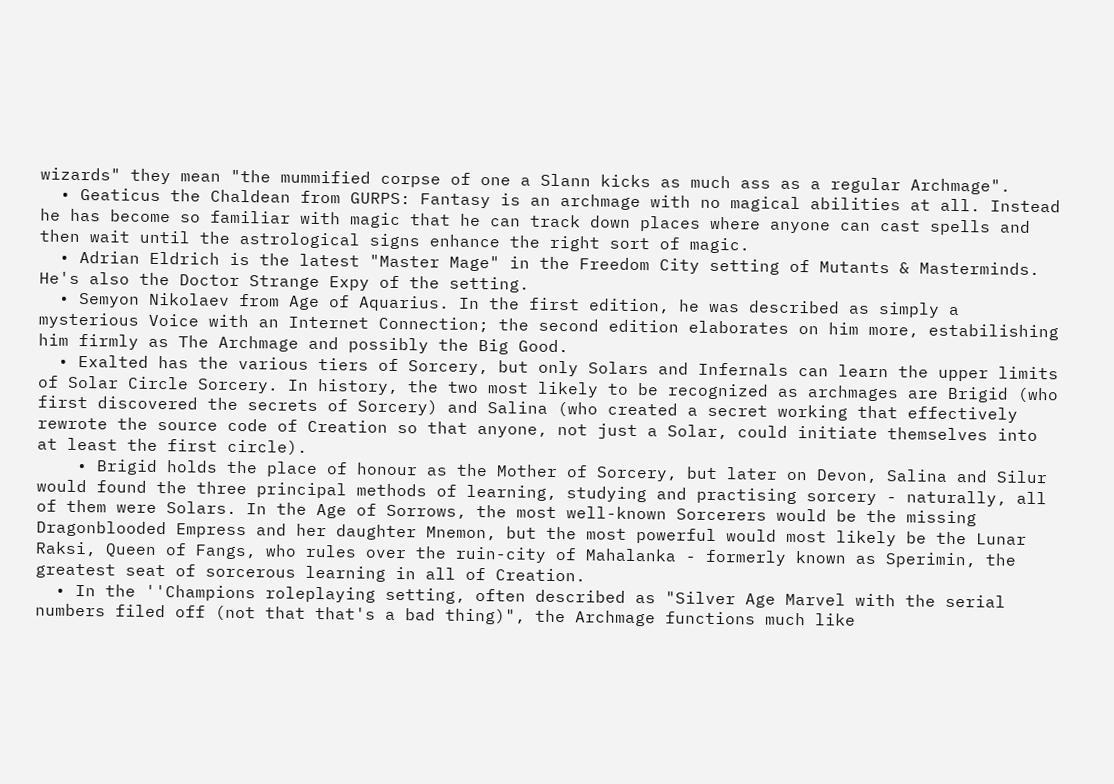wizards" they mean "the mummified corpse of one a Slann kicks as much ass as a regular Archmage".
  • Geaticus the Chaldean from GURPS: Fantasy is an archmage with no magical abilities at all. Instead he has become so familiar with magic that he can track down places where anyone can cast spells and then wait until the astrological signs enhance the right sort of magic.
  • Adrian Eldrich is the latest "Master Mage" in the Freedom City setting of Mutants & Masterminds. He's also the Doctor Strange Expy of the setting.
  • Semyon Nikolaev from Age of Aquarius. In the first edition, he was described as simply a mysterious Voice with an Internet Connection; the second edition elaborates on him more, estabilishing him firmly as The Archmage and possibly the Big Good.
  • Exalted has the various tiers of Sorcery, but only Solars and Infernals can learn the upper limits of Solar Circle Sorcery. In history, the two most likely to be recognized as archmages are Brigid (who first discovered the secrets of Sorcery) and Salina (who created a secret working that effectively rewrote the source code of Creation so that anyone, not just a Solar, could initiate themselves into at least the first circle).
    • Brigid holds the place of honour as the Mother of Sorcery, but later on Devon, Salina and Silur would found the three principal methods of learning, studying and practising sorcery - naturally, all of them were Solars. In the Age of Sorrows, the most well-known Sorcerers would be the missing Dragonblooded Empress and her daughter Mnemon, but the most powerful would most likely be the Lunar Raksi, Queen of Fangs, who rules over the ruin-city of Mahalanka - formerly known as Sperimin, the greatest seat of sorcerous learning in all of Creation.
  • In the ''Champions roleplaying setting, often described as "Silver Age Marvel with the serial numbers filed off (not that that's a bad thing)", the Archmage functions much like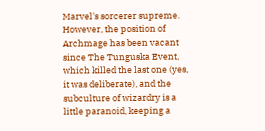Marvel's sorcerer supreme. However, the position of Archmage has been vacant since The Tunguska Event, which killed the last one (yes, it was deliberate), and the subculture of wizardry is a little paranoid, keeping a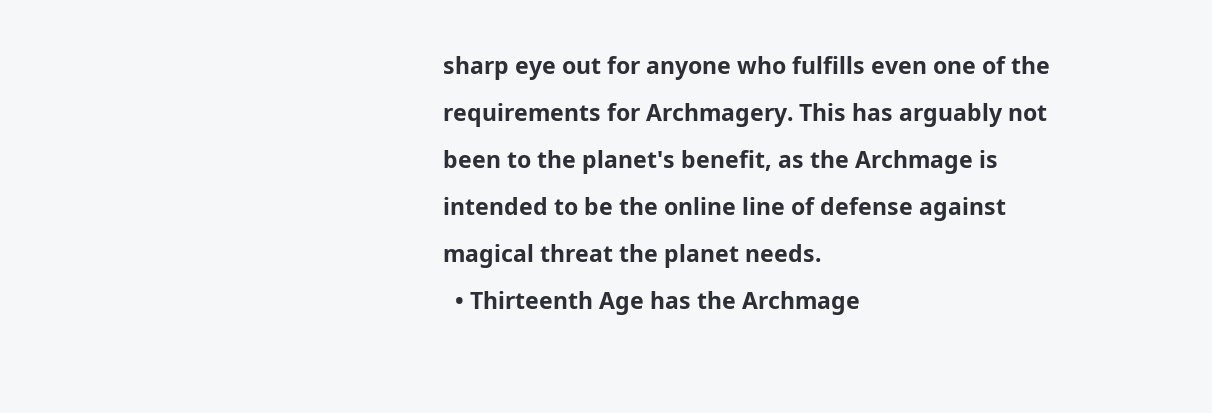sharp eye out for anyone who fulfills even one of the requirements for Archmagery. This has arguably not been to the planet's benefit, as the Archmage is intended to be the online line of defense against magical threat the planet needs.
  • Thirteenth Age has the Archmage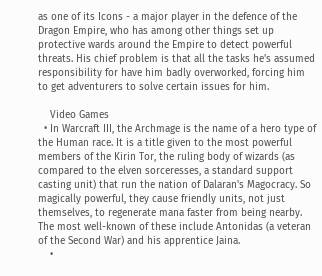as one of its Icons - a major player in the defence of the Dragon Empire, who has among other things set up protective wards around the Empire to detect powerful threats. His chief problem is that all the tasks he's assumed responsibility for have him badly overworked, forcing him to get adventurers to solve certain issues for him.

    Video Games
  • In Warcraft III, the Archmage is the name of a hero type of the Human race. It is a title given to the most powerful members of the Kirin Tor, the ruling body of wizards (as compared to the elven sorceresses, a standard support casting unit) that run the nation of Dalaran's Magocracy. So magically powerful, they cause friendly units, not just themselves, to regenerate mana faster from being nearby. The most well-known of these include Antonidas (a veteran of the Second War) and his apprentice Jaina.
    •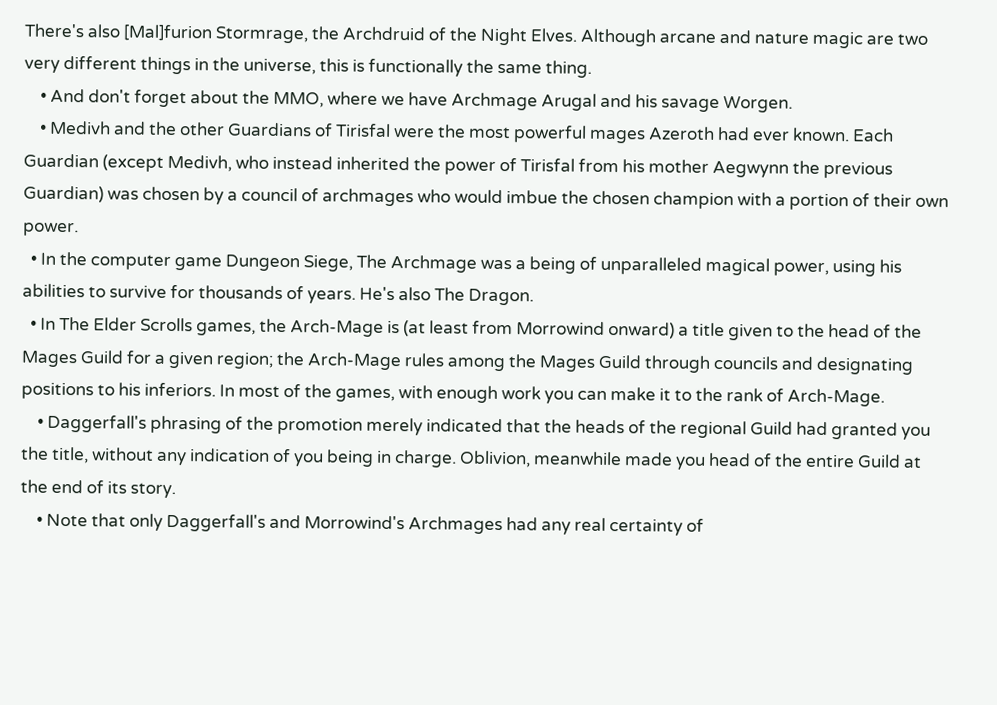There's also [Mal]furion Stormrage, the Archdruid of the Night Elves. Although arcane and nature magic are two very different things in the universe, this is functionally the same thing.
    • And don't forget about the MMO, where we have Archmage Arugal and his savage Worgen.
    • Medivh and the other Guardians of Tirisfal were the most powerful mages Azeroth had ever known. Each Guardian (except Medivh, who instead inherited the power of Tirisfal from his mother Aegwynn the previous Guardian) was chosen by a council of archmages who would imbue the chosen champion with a portion of their own power.
  • In the computer game Dungeon Siege, The Archmage was a being of unparalleled magical power, using his abilities to survive for thousands of years. He's also The Dragon.
  • In The Elder Scrolls games, the Arch-Mage is (at least from Morrowind onward) a title given to the head of the Mages Guild for a given region; the Arch-Mage rules among the Mages Guild through councils and designating positions to his inferiors. In most of the games, with enough work you can make it to the rank of Arch-Mage.
    • Daggerfall's phrasing of the promotion merely indicated that the heads of the regional Guild had granted you the title, without any indication of you being in charge. Oblivion, meanwhile made you head of the entire Guild at the end of its story.
    • Note that only Daggerfall's and Morrowind's Archmages had any real certainty of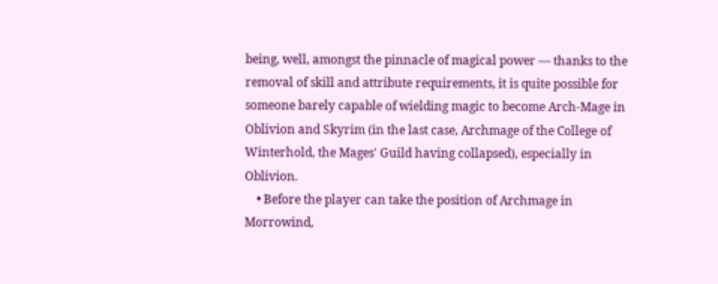being, well, amongst the pinnacle of magical power — thanks to the removal of skill and attribute requirements, it is quite possible for someone barely capable of wielding magic to become Arch-Mage in Oblivion and Skyrim (in the last case, Archmage of the College of Winterhold, the Mages' Guild having collapsed), especially in Oblivion.
    • Before the player can take the position of Archmage in Morrowind,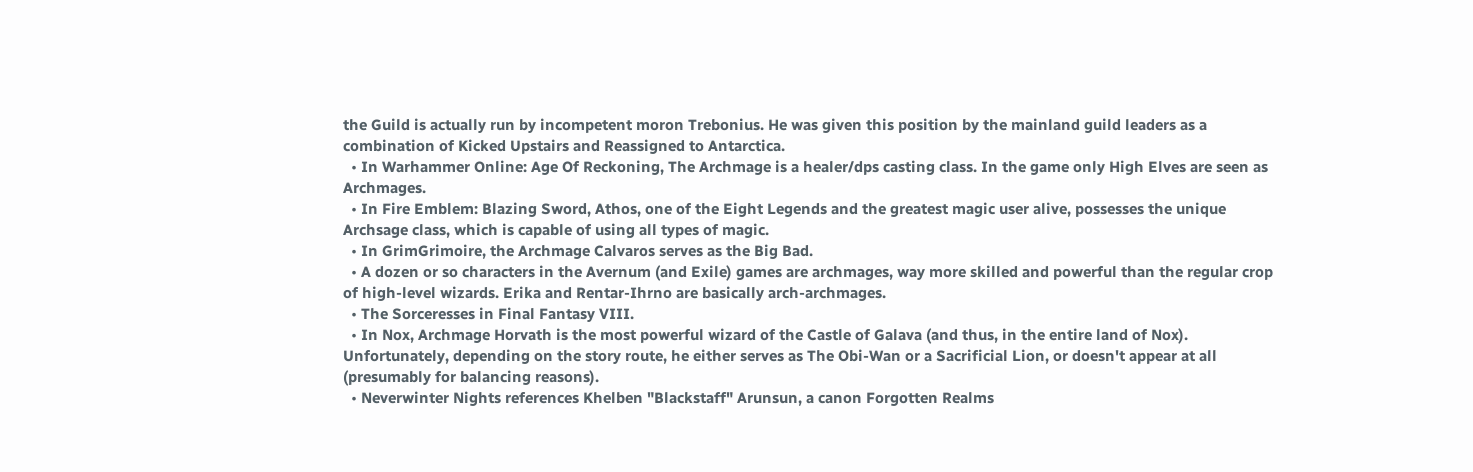the Guild is actually run by incompetent moron Trebonius. He was given this position by the mainland guild leaders as a combination of Kicked Upstairs and Reassigned to Antarctica.
  • In Warhammer Online: Age Of Reckoning, The Archmage is a healer/dps casting class. In the game only High Elves are seen as Archmages.
  • In Fire Emblem: Blazing Sword, Athos, one of the Eight Legends and the greatest magic user alive, possesses the unique Archsage class, which is capable of using all types of magic.
  • In GrimGrimoire, the Archmage Calvaros serves as the Big Bad.
  • A dozen or so characters in the Avernum (and Exile) games are archmages, way more skilled and powerful than the regular crop of high-level wizards. Erika and Rentar-Ihrno are basically arch-archmages.
  • The Sorceresses in Final Fantasy VIII.
  • In Nox, Archmage Horvath is the most powerful wizard of the Castle of Galava (and thus, in the entire land of Nox). Unfortunately, depending on the story route, he either serves as The Obi-Wan or a Sacrificial Lion, or doesn't appear at all (presumably for balancing reasons).
  • Neverwinter Nights references Khelben "Blackstaff" Arunsun, a canon Forgotten Realms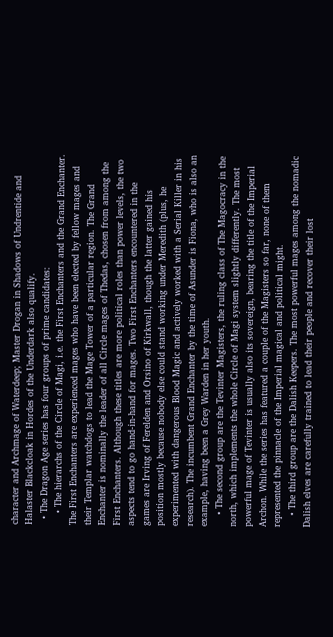character and Archmage of Waterdeep; Master Drogan in Shadows of Undrentide and Halaster Blackcloak in Hordes of the Underdark also qualify.
  • The Dragon Age series has four groups of prime candidates:
    • The hierarchs of the Circle of Magi, i.e. the First Enchanters and the Grand Enchanter. The First Enchanters are experienced mages who have been elected by fellow mages and their Templar watchdogs to lead the Mage Tower of a particular region. The Grand Enchanter is nominally the leader of all Circle mages of Thedas, chosen from among the First Enchanters. Although these titles are more political roles than power levels, the two aspects tend to go hand-in-hand for mages. Two First Enchanters encountered in the games are Irving of Ferelden and Orsino of Kirkwall, though the latter gained his position mostly because nobody else could stand working under Meredith (plus, he experimented with dangerous Blood Magic and actively worked with a Serial Killer in his research). The incumbent Grand Enchanter by the time of Asunder is Fiona, who is also an example, having been a Grey Warden in her youth.
    • The second group are the Tevinter Magisters, the ruling class of The Magocracy in the north, which implements the whole Circle of Magi system slightly differently. The most powerful mage of Tevinter is usually also its sovereign, bearing the title of the Imperial Archon. While the series has featured a couple of the Magisters so far, none of them represented the pinnacle of the Imperial magical and political might.
    • The third group are the Dalish Keepers. The most powerful mages among the nomadic Dalish elves are carefully trained to lead their people and recover their lost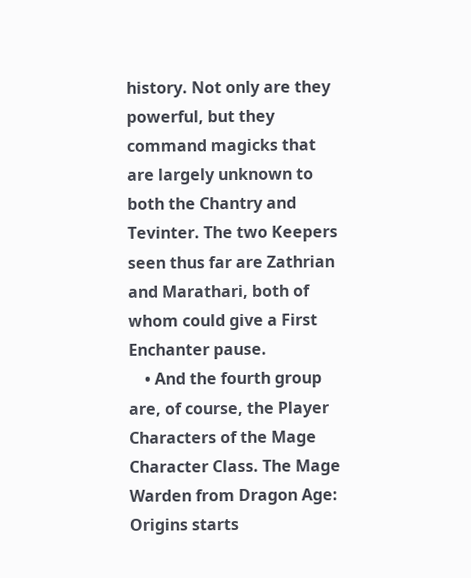history. Not only are they powerful, but they command magicks that are largely unknown to both the Chantry and Tevinter. The two Keepers seen thus far are Zathrian and Marathari, both of whom could give a First Enchanter pause.
    • And the fourth group are, of course, the Player Characters of the Mage Character Class. The Mage Warden from Dragon Age: Origins starts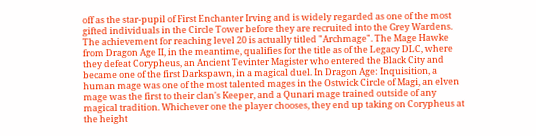off as the star-pupil of First Enchanter Irving and is widely regarded as one of the most gifted individuals in the Circle Tower before they are recruited into the Grey Wardens. The achievement for reaching level 20 is actually titled "Archmage". The Mage Hawke from Dragon Age II, in the meantime, qualifies for the title as of the Legacy DLC, where they defeat Corypheus, an Ancient Tevinter Magister who entered the Black City and became one of the first Darkspawn, in a magical duel. In Dragon Age: Inquisition, a human mage was one of the most talented mages in the Ostwick Circle of Magi, an elven mage was the first to their clan's Keeper, and a Qunari mage trained outside of any magical tradition. Whichever one the player chooses, they end up taking on Corypheus at the height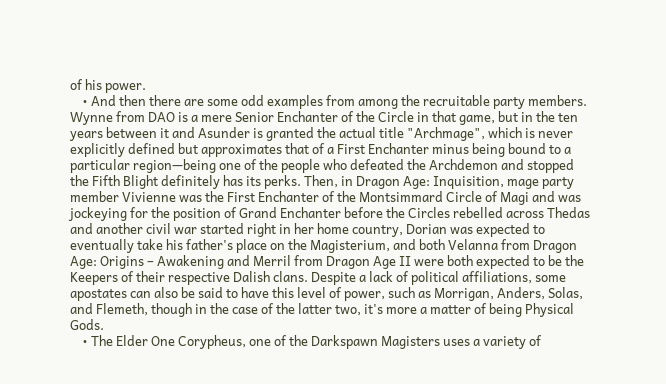of his power.
    • And then there are some odd examples from among the recruitable party members. Wynne from DAO is a mere Senior Enchanter of the Circle in that game, but in the ten years between it and Asunder is granted the actual title "Archmage", which is never explicitly defined but approximates that of a First Enchanter minus being bound to a particular region—being one of the people who defeated the Archdemon and stopped the Fifth Blight definitely has its perks. Then, in Dragon Age: Inquisition, mage party member Vivienne was the First Enchanter of the Montsimmard Circle of Magi and was jockeying for the position of Grand Enchanter before the Circles rebelled across Thedas and another civil war started right in her home country, Dorian was expected to eventually take his father's place on the Magisterium, and both Velanna from Dragon Age: Origins – Awakening and Merril from Dragon Age II were both expected to be the Keepers of their respective Dalish clans. Despite a lack of political affiliations, some apostates can also be said to have this level of power, such as Morrigan, Anders, Solas, and Flemeth, though in the case of the latter two, it's more a matter of being Physical Gods.
    • The Elder One Corypheus, one of the Darkspawn Magisters uses a variety of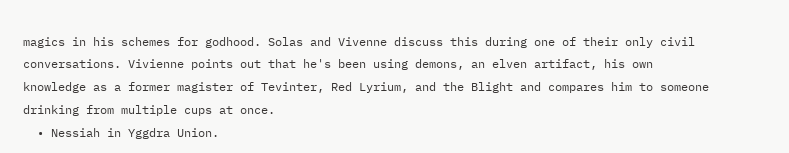magics in his schemes for godhood. Solas and Vivenne discuss this during one of their only civil conversations. Vivienne points out that he's been using demons, an elven artifact, his own knowledge as a former magister of Tevinter, Red Lyrium, and the Blight and compares him to someone drinking from multiple cups at once.
  • Nessiah in Yggdra Union.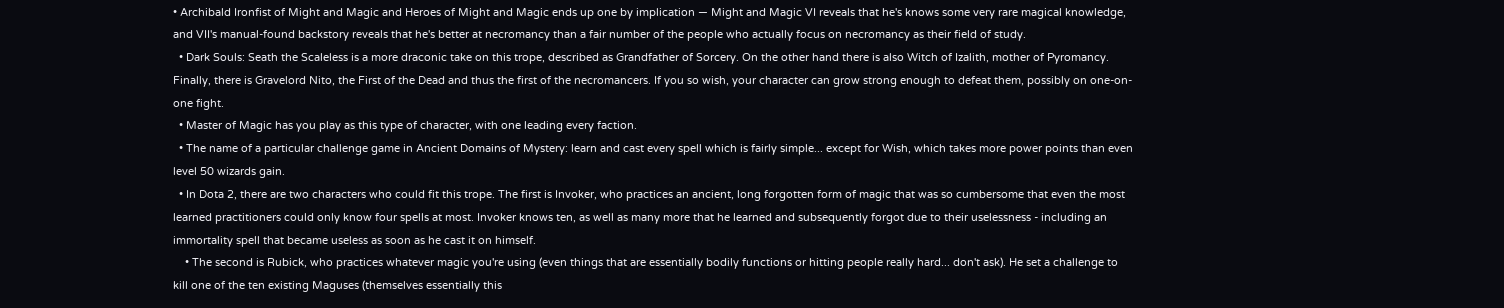• Archibald Ironfist of Might and Magic and Heroes of Might and Magic ends up one by implication — Might and Magic VI reveals that he's knows some very rare magical knowledge, and VII's manual-found backstory reveals that he's better at necromancy than a fair number of the people who actually focus on necromancy as their field of study.
  • Dark Souls: Seath the Scaleless is a more draconic take on this trope, described as Grandfather of Sorcery. On the other hand there is also Witch of Izalith, mother of Pyromancy. Finally, there is Gravelord Nito, the First of the Dead and thus the first of the necromancers. If you so wish, your character can grow strong enough to defeat them, possibly on one-on-one fight.
  • Master of Magic has you play as this type of character, with one leading every faction.
  • The name of a particular challenge game in Ancient Domains of Mystery: learn and cast every spell which is fairly simple... except for Wish, which takes more power points than even level 50 wizards gain.
  • In Dota 2, there are two characters who could fit this trope. The first is Invoker, who practices an ancient, long forgotten form of magic that was so cumbersome that even the most learned practitioners could only know four spells at most. Invoker knows ten, as well as many more that he learned and subsequently forgot due to their uselessness - including an immortality spell that became useless as soon as he cast it on himself.
    • The second is Rubick, who practices whatever magic you're using (even things that are essentially bodily functions or hitting people really hard... don't ask). He set a challenge to kill one of the ten existing Maguses (themselves essentially this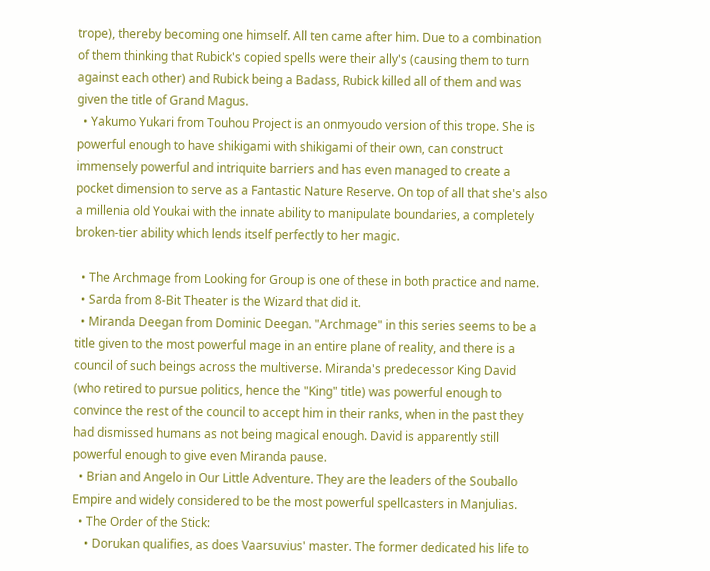trope), thereby becoming one himself. All ten came after him. Due to a combination of them thinking that Rubick's copied spells were their ally's (causing them to turn against each other) and Rubick being a Badass, Rubick killed all of them and was given the title of Grand Magus.
  • Yakumo Yukari from Touhou Project is an onmyoudo version of this trope. She is powerful enough to have shikigami with shikigami of their own, can construct immensely powerful and intriquite barriers and has even managed to create a pocket dimension to serve as a Fantastic Nature Reserve. On top of all that she's also a millenia old Youkai with the innate ability to manipulate boundaries, a completely broken-tier ability which lends itself perfectly to her magic.

  • The Archmage from Looking for Group is one of these in both practice and name.
  • Sarda from 8-Bit Theater is the Wizard that did it.
  • Miranda Deegan from Dominic Deegan. "Archmage" in this series seems to be a title given to the most powerful mage in an entire plane of reality, and there is a council of such beings across the multiverse. Miranda's predecessor King David (who retired to pursue politics, hence the "King" title) was powerful enough to convince the rest of the council to accept him in their ranks, when in the past they had dismissed humans as not being magical enough. David is apparently still powerful enough to give even Miranda pause.
  • Brian and Angelo in Our Little Adventure. They are the leaders of the Souballo Empire and widely considered to be the most powerful spellcasters in Manjulias.
  • The Order of the Stick:
    • Dorukan qualifies, as does Vaarsuvius' master. The former dedicated his life to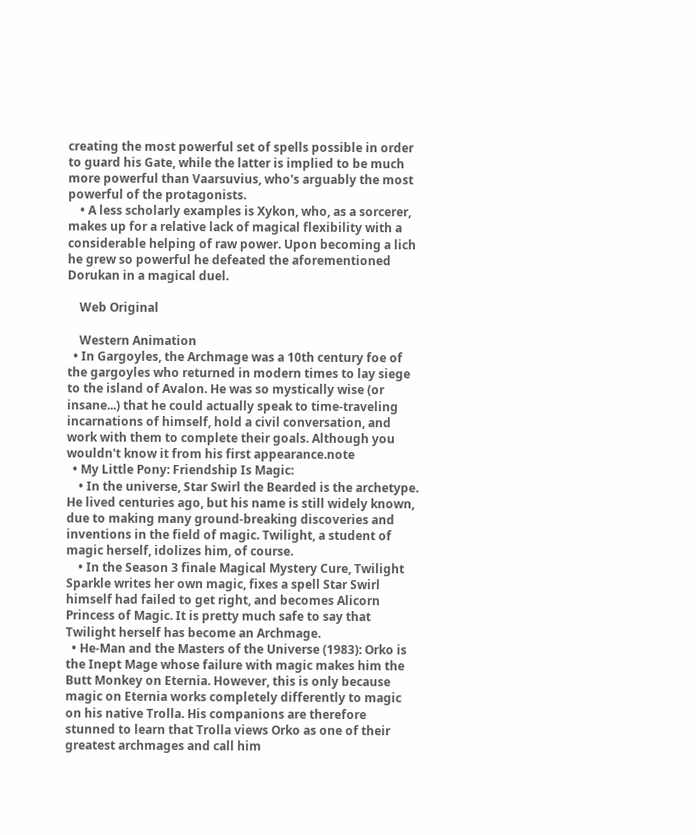creating the most powerful set of spells possible in order to guard his Gate, while the latter is implied to be much more powerful than Vaarsuvius, who's arguably the most powerful of the protagonists.
    • A less scholarly examples is Xykon, who, as a sorcerer, makes up for a relative lack of magical flexibility with a considerable helping of raw power. Upon becoming a lich he grew so powerful he defeated the aforementioned Dorukan in a magical duel.

    Web Original

    Western Animation
  • In Gargoyles, the Archmage was a 10th century foe of the gargoyles who returned in modern times to lay siege to the island of Avalon. He was so mystically wise (or insane...) that he could actually speak to time-traveling incarnations of himself, hold a civil conversation, and work with them to complete their goals. Although you wouldn't know it from his first appearance.note
  • My Little Pony: Friendship Is Magic:
    • In the universe, Star Swirl the Bearded is the archetype. He lived centuries ago, but his name is still widely known, due to making many ground-breaking discoveries and inventions in the field of magic. Twilight, a student of magic herself, idolizes him, of course.
    • In the Season 3 finale Magical Mystery Cure, Twilight Sparkle writes her own magic, fixes a spell Star Swirl himself had failed to get right, and becomes Alicorn Princess of Magic. It is pretty much safe to say that Twilight herself has become an Archmage.
  • He-Man and the Masters of the Universe (1983): Orko is the Inept Mage whose failure with magic makes him the Butt Monkey on Eternia. However, this is only because magic on Eternia works completely differently to magic on his native Trolla. His companions are therefore stunned to learn that Trolla views Orko as one of their greatest archmages and call him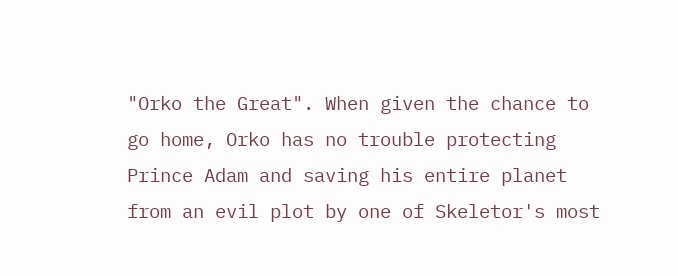"Orko the Great". When given the chance to go home, Orko has no trouble protecting Prince Adam and saving his entire planet from an evil plot by one of Skeletor's most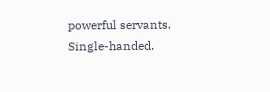powerful servants. Single-handed.